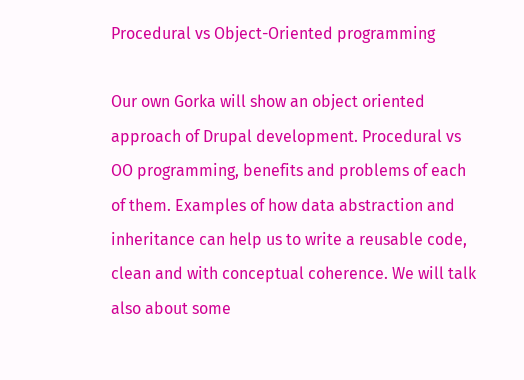Procedural vs Object-Oriented programming

Our own Gorka will show an object oriented approach of Drupal development. Procedural vs OO programming, benefits and problems of each of them. Examples of how data abstraction and inheritance can help us to write a reusable code, clean and with conceptual coherence. We will talk also about some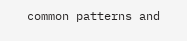common patterns and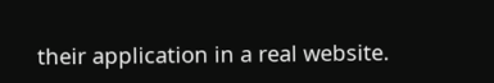their application in a real website.